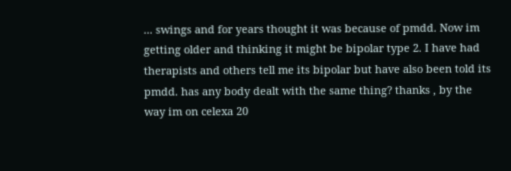... swings and for years thought it was because of pmdd. Now im getting older and thinking it might be bipolar type 2. I have had therapists and others tell me its bipolar but have also been told its pmdd. has any body dealt with the same thing? thanks , by the way im on celexa 20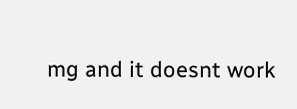mg and it doesnt work